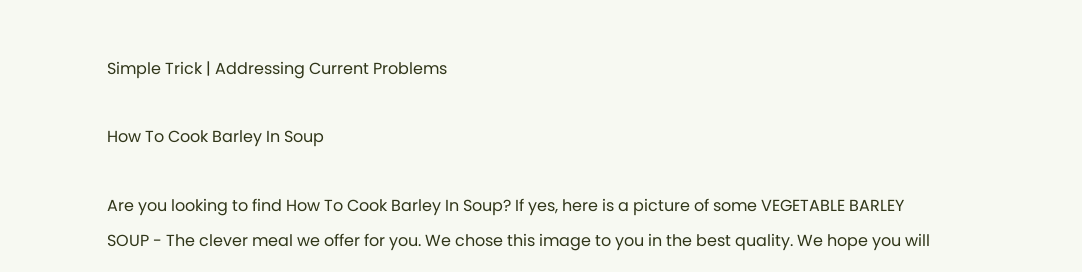Simple Trick | Addressing Current Problems

How To Cook Barley In Soup

Are you looking to find How To Cook Barley In Soup? If yes, here is a picture of some VEGETABLE BARLEY SOUP - The clever meal we offer for you. We chose this image to you in the best quality. We hope you will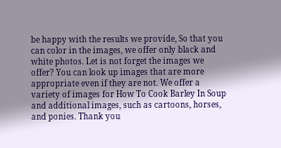be happy with the results we provide, So that you can color in the images, we offer only black and white photos. Let is not forget the images we offer? You can look up images that are more appropriate even if they are not. We offer a variety of images for How To Cook Barley In Soup and additional images, such as cartoons, horses, and ponies. Thank you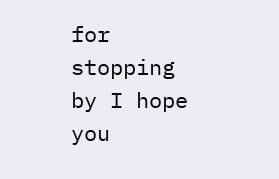for stopping by I hope you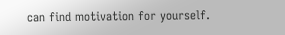can find motivation for yourself.